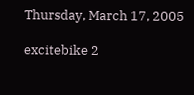Thursday, March 17, 2005

excitebike 2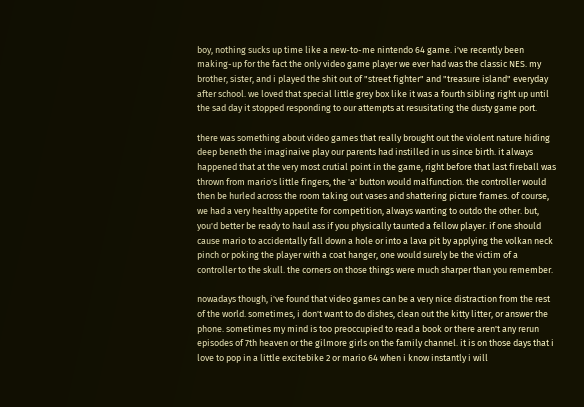boy, nothing sucks up time like a new-to-me nintendo 64 game. i've recently been making-up for the fact the only video game player we ever had was the classic NES. my brother, sister, and i played the shit out of "street fighter" and "treasure island" everyday after school. we loved that special little grey box like it was a fourth sibling right up until the sad day it stopped responding to our attempts at resusitating the dusty game port.

there was something about video games that really brought out the violent nature hiding deep beneth the imaginaive play our parents had instilled in us since birth. it always happened that at the very most crutial point in the game, right before that last fireball was thrown from mario's little fingers, the 'a' button would malfunction. the controller would then be hurled across the room taking out vases and shattering picture frames. of course, we had a very healthy appetite for competition, always wanting to outdo the other. but, you'd better be ready to haul ass if you physically taunted a fellow player. if one should cause mario to accidentally fall down a hole or into a lava pit by applying the volkan neck pinch or poking the player with a coat hanger, one would surely be the victim of a controller to the skull. the corners on those things were much sharper than you remember.

nowadays though, i've found that video games can be a very nice distraction from the rest of the world. sometimes, i don't want to do dishes, clean out the kitty litter, or answer the phone. sometimes my mind is too preoccupied to read a book or there aren't any rerun episodes of 7th heaven or the gilmore girls on the family channel. it is on those days that i love to pop in a little excitebike 2 or mario 64 when i know instantly i will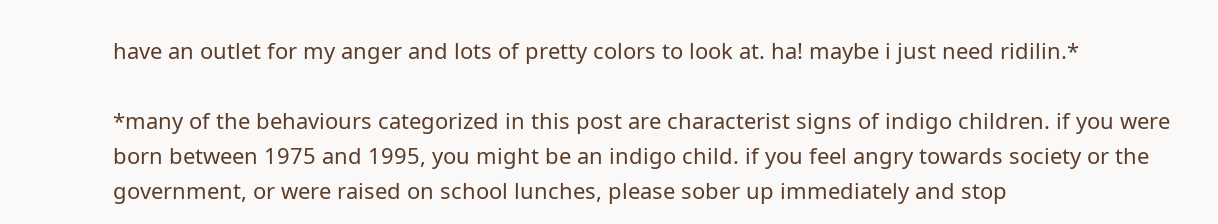have an outlet for my anger and lots of pretty colors to look at. ha! maybe i just need ridilin.*

*many of the behaviours categorized in this post are characterist signs of indigo children. if you were born between 1975 and 1995, you might be an indigo child. if you feel angry towards society or the government, or were raised on school lunches, please sober up immediately and stop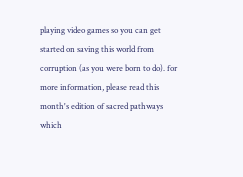playing video games so you can get started on saving this world from corruption (as you were born to do). for more information, please read this month's edition of sacred pathways which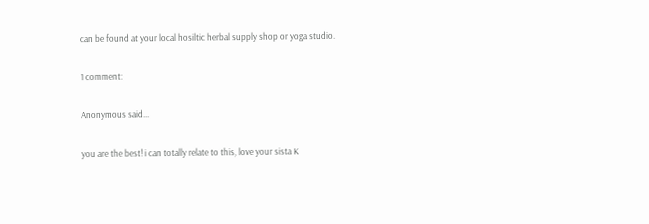can be found at your local hosiltic herbal supply shop or yoga studio.

1 comment:

Anonymous said...

you are the best! i can totally relate to this, love your sista K